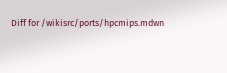Diff for /wikisrc/ports/hpcmips.mdwn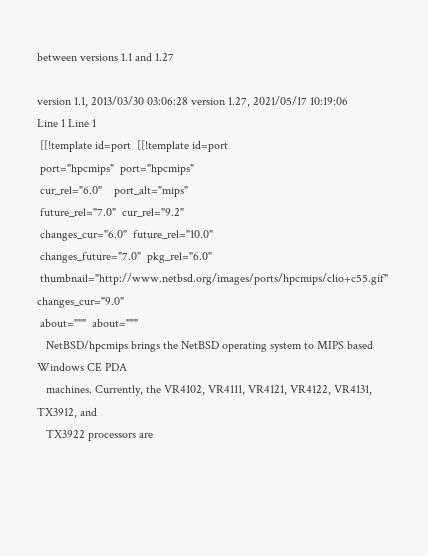between versions 1.1 and 1.27

version 1.1, 2013/03/30 03:06:28 version 1.27, 2021/05/17 10:19:06
Line 1 Line 1
 [[!template id=port  [[!template id=port
 port="hpcmips"  port="hpcmips"
 cur_rel="6.0"    port_alt="mips"
 future_rel="7.0"  cur_rel="9.2"
 changes_cur="6.0"  future_rel="10.0"
 changes_future="7.0"  pkg_rel="6.0"
 thumbnail="http://www.netbsd.org/images/ports/hpcmips/clio+c55.gif"  changes_cur="9.0"
 about="""  about="""
   NetBSD/hpcmips brings the NetBSD operating system to MIPS based Windows CE PDA
   machines. Currently, the VR4102, VR4111, VR4121, VR4122, VR4131, TX3912, and
   TX3922 processors are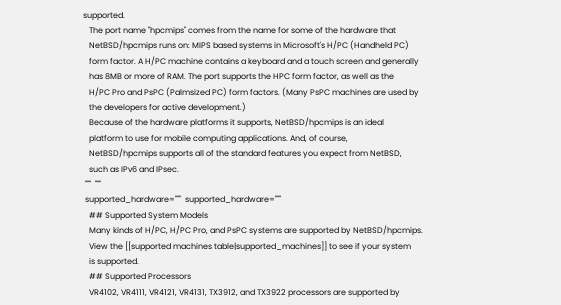supported.
   The port name "hpcmips" comes from the name for some of the hardware that
   NetBSD/hpcmips runs on: MIPS based systems in Microsoft's H/PC (Handheld PC)
   form factor. A H/PC machine contains a keyboard and a touch screen and generally
   has 8MB or more of RAM. The port supports the HPC form factor, as well as the
   H/PC Pro and PsPC (Palmsized PC) form factors. (Many PsPC machines are used by
   the developers for active development.)
   Because of the hardware platforms it supports, NetBSD/hpcmips is an ideal
   platform to use for mobile computing applications. And, of course,
   NetBSD/hpcmips supports all of the standard features you expect from NetBSD,
   such as IPv6 and IPsec.
 """  """
 supported_hardware="""  supported_hardware="""
   ## Supported System Models
   Many kinds of H/PC, H/PC Pro, and PsPC systems are supported by NetBSD/hpcmips.
   View the [[supported machines table|supported_machines]] to see if your system
   is supported.
   ## Supported Processors
   VR4102, VR4111, VR4121, VR4131, TX3912, and TX3922 processors are supported by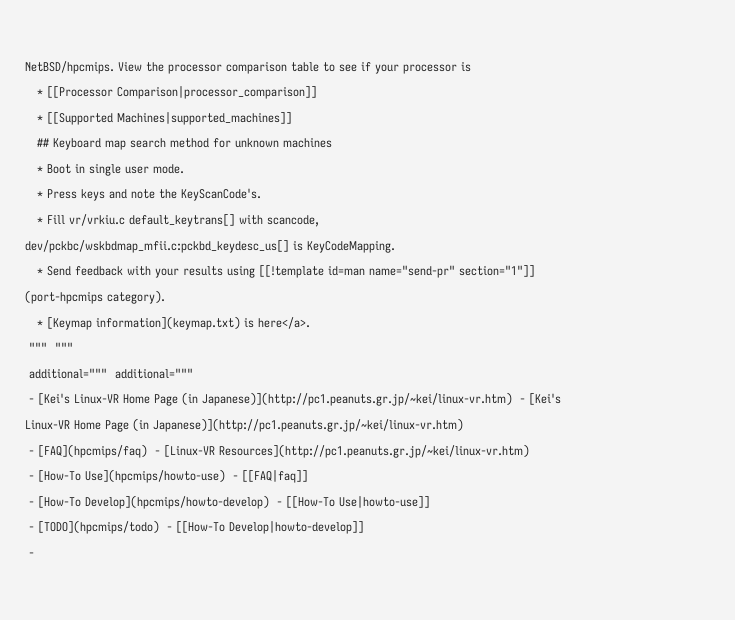NetBSD/hpcmips. View the processor comparison table to see if your processor is
   * [[Processor Comparison|processor_comparison]]
   * [[Supported Machines|supported_machines]]
   ## Keyboard map search method for unknown machines
   * Boot in single user mode.
   * Press keys and note the KeyScanCode's.
   * Fill vr/vrkiu.c default_keytrans[] with scancode, dev/pckbc/wskbdmap_mfii.c:pckbd_keydesc_us[] is KeyCodeMapping.
   * Send feedback with your results using [[!template id=man name="send-pr" section="1"]] (port-hpcmips category).
   * [Keymap information](keymap.txt) is here</a>.
 """  """
 additional="""  additional="""
 - [Kei's Linux-VR Home Page (in Japanese)](http://pc1.peanuts.gr.jp/~kei/linux-vr.htm)  - [Kei's Linux-VR Home Page (in Japanese)](http://pc1.peanuts.gr.jp/~kei/linux-vr.htm)
 - [FAQ](hpcmips/faq)  - [Linux-VR Resources](http://pc1.peanuts.gr.jp/~kei/linux-vr.htm)
 - [How-To Use](hpcmips/howto-use)  - [[FAQ|faq]]
 - [How-To Develop](hpcmips/howto-develop)  - [[How-To Use|howto-use]]
 - [TODO](hpcmips/todo)  - [[How-To Develop|howto-develop]]
 -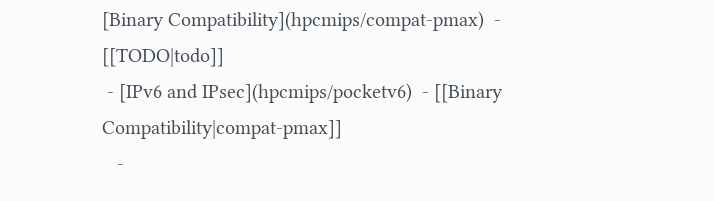[Binary Compatibility](hpcmips/compat-pmax)  - [[TODO|todo]]
 - [IPv6 and IPsec](hpcmips/pocketv6)  - [[Binary Compatibility|compat-pmax]]
   -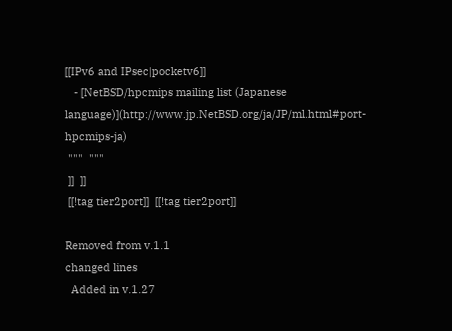[[IPv6 and IPsec|pocketv6]]
   - [NetBSD/hpcmips mailing list (Japanese language)](http://www.jp.NetBSD.org/ja/JP/ml.html#port-hpcmips-ja)
 """  """
 ]]  ]]
 [[!tag tier2port]]  [[!tag tier2port]]

Removed from v.1.1
changed lines
  Added in v.1.27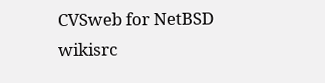CVSweb for NetBSD wikisrc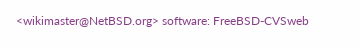<wikimaster@NetBSD.org> software: FreeBSD-CVSweb